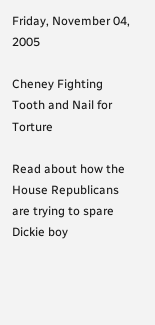Friday, November 04, 2005

Cheney Fighting Tooth and Nail for Torture

Read about how the House Republicans are trying to spare Dickie boy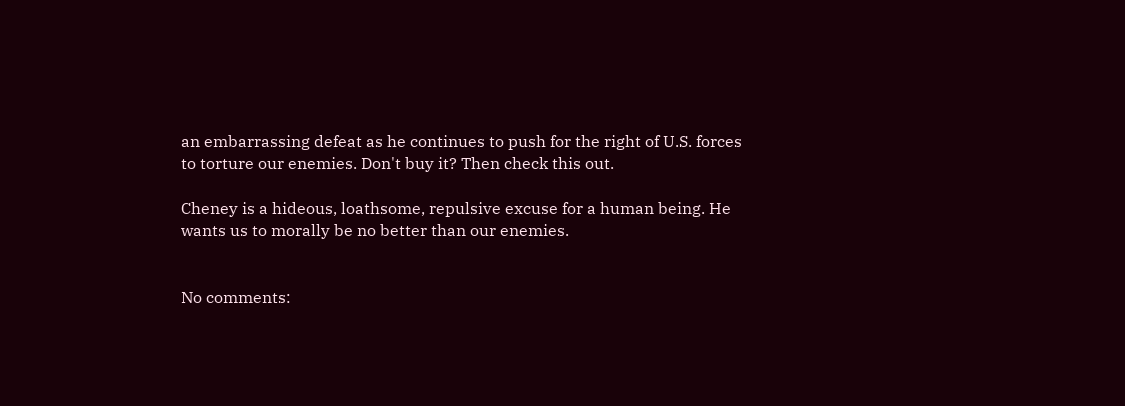an embarrassing defeat as he continues to push for the right of U.S. forces to torture our enemies. Don't buy it? Then check this out.

Cheney is a hideous, loathsome, repulsive excuse for a human being. He wants us to morally be no better than our enemies.


No comments: